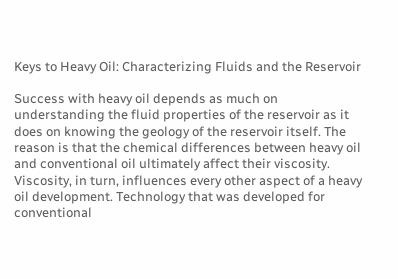Keys to Heavy Oil: Characterizing Fluids and the Reservoir

Success with heavy oil depends as much on understanding the fluid properties of the reservoir as it does on knowing the geology of the reservoir itself. The reason is that the chemical differences between heavy oil and conventional oil ultimately affect their viscosity. Viscosity, in turn, influences every other aspect of a heavy oil development. Technology that was developed for conventional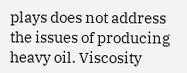plays does not address the issues of producing heavy oil. Viscosity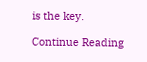is the key.

Continue Reading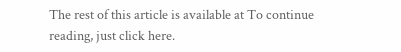The rest of this article is available at To continue reading, just click here.